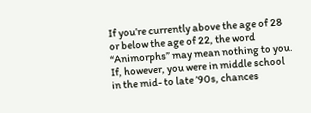If you’re currently above the age of 28 or below the age of 22, the word “Animorphs” may mean nothing to you. If, however, you were in middle school in the mid- to late ’90s, chances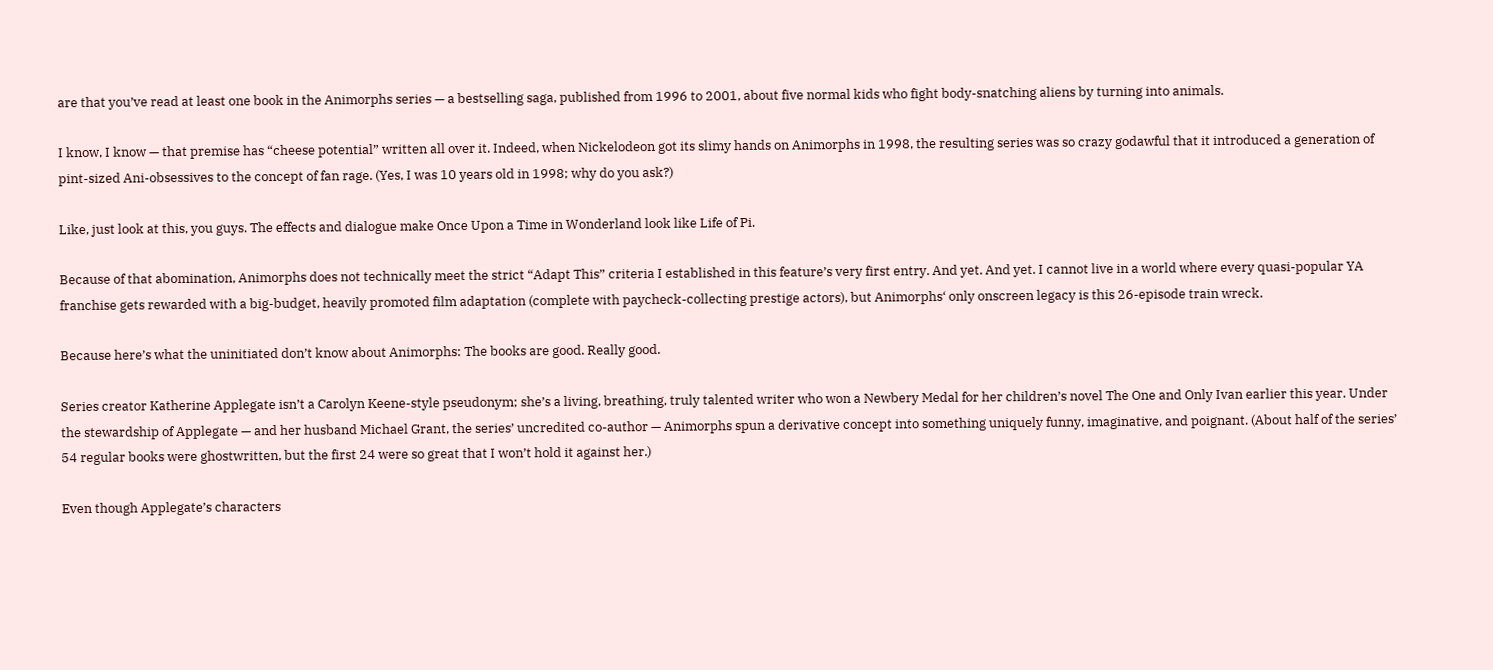are that you’ve read at least one book in the Animorphs series — a bestselling saga, published from 1996 to 2001, about five normal kids who fight body-snatching aliens by turning into animals.

I know, I know — that premise has “cheese potential” written all over it. Indeed, when Nickelodeon got its slimy hands on Animorphs in 1998, the resulting series was so crazy godawful that it introduced a generation of pint-sized Ani-obsessives to the concept of fan rage. (Yes, I was 10 years old in 1998; why do you ask?)

Like, just look at this, you guys. The effects and dialogue make Once Upon a Time in Wonderland look like Life of Pi.

Because of that abomination, Animorphs does not technically meet the strict “Adapt This” criteria I established in this feature’s very first entry. And yet. And yet. I cannot live in a world where every quasi-popular YA franchise gets rewarded with a big-budget, heavily promoted film adaptation (complete with paycheck-collecting prestige actors), but Animorphs‘ only onscreen legacy is this 26-episode train wreck.

Because here’s what the uninitiated don’t know about Animorphs: The books are good. Really good.

Series creator Katherine Applegate isn’t a Carolyn Keene-style pseudonym; she’s a living, breathing, truly talented writer who won a Newbery Medal for her children’s novel The One and Only Ivan earlier this year. Under the stewardship of Applegate — and her husband Michael Grant, the series’ uncredited co-author — Animorphs spun a derivative concept into something uniquely funny, imaginative, and poignant. (About half of the series’ 54 regular books were ghostwritten, but the first 24 were so great that I won’t hold it against her.)

Even though Applegate’s characters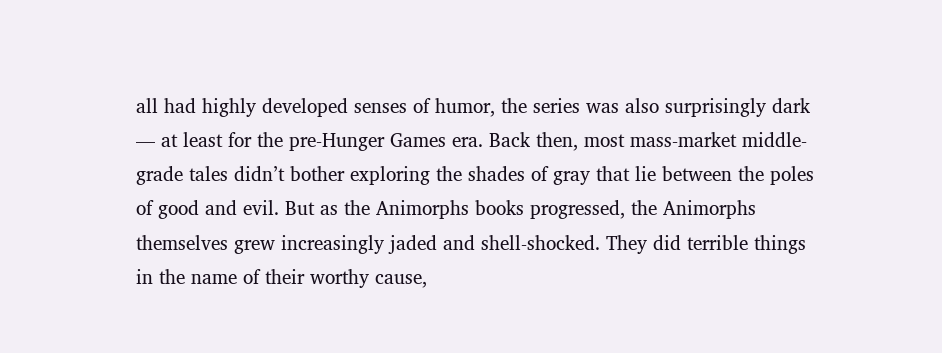all had highly developed senses of humor, the series was also surprisingly dark — at least for the pre-Hunger Games era. Back then, most mass-market middle-grade tales didn’t bother exploring the shades of gray that lie between the poles of good and evil. But as the Animorphs books progressed, the Animorphs themselves grew increasingly jaded and shell-shocked. They did terrible things in the name of their worthy cause,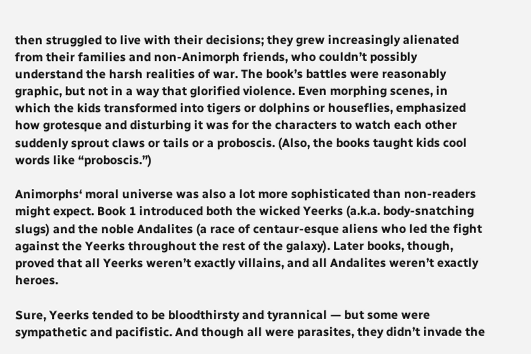then struggled to live with their decisions; they grew increasingly alienated from their families and non-Animorph friends, who couldn’t possibly understand the harsh realities of war. The book’s battles were reasonably graphic, but not in a way that glorified violence. Even morphing scenes, in which the kids transformed into tigers or dolphins or houseflies, emphasized how grotesque and disturbing it was for the characters to watch each other suddenly sprout claws or tails or a proboscis. (Also, the books taught kids cool words like “proboscis.”)

Animorphs‘ moral universe was also a lot more sophisticated than non-readers might expect. Book 1 introduced both the wicked Yeerks (a.k.a. body-snatching slugs) and the noble Andalites (a race of centaur-esque aliens who led the fight against the Yeerks throughout the rest of the galaxy). Later books, though, proved that all Yeerks weren’t exactly villains, and all Andalites weren’t exactly heroes.

Sure, Yeerks tended to be bloodthirsty and tyrannical — but some were sympathetic and pacifistic. And though all were parasites, they didn’t invade the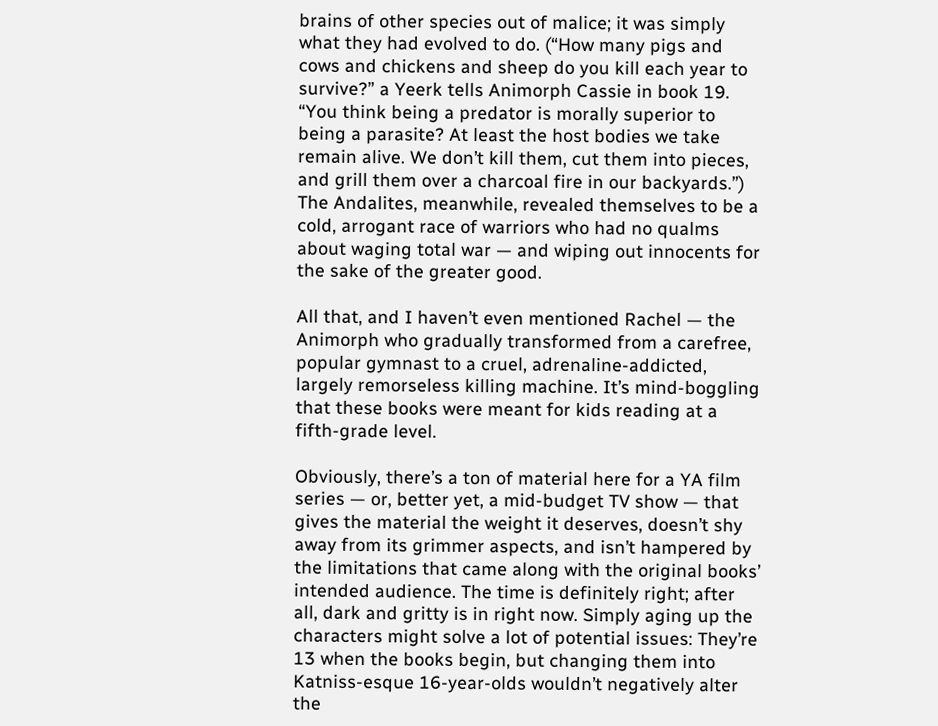brains of other species out of malice; it was simply what they had evolved to do. (“How many pigs and cows and chickens and sheep do you kill each year to survive?” a Yeerk tells Animorph Cassie in book 19. “You think being a predator is morally superior to being a parasite? At least the host bodies we take remain alive. We don’t kill them, cut them into pieces, and grill them over a charcoal fire in our backyards.”) The Andalites, meanwhile, revealed themselves to be a cold, arrogant race of warriors who had no qualms about waging total war — and wiping out innocents for the sake of the greater good.

All that, and I haven’t even mentioned Rachel — the Animorph who gradually transformed from a carefree, popular gymnast to a cruel, adrenaline-addicted, largely remorseless killing machine. It’s mind-boggling that these books were meant for kids reading at a fifth-grade level.

Obviously, there’s a ton of material here for a YA film series — or, better yet, a mid-budget TV show — that gives the material the weight it deserves, doesn’t shy away from its grimmer aspects, and isn’t hampered by the limitations that came along with the original books’ intended audience. The time is definitely right; after all, dark and gritty is in right now. Simply aging up the characters might solve a lot of potential issues: They’re 13 when the books begin, but changing them into Katniss-esque 16-year-olds wouldn’t negatively alter the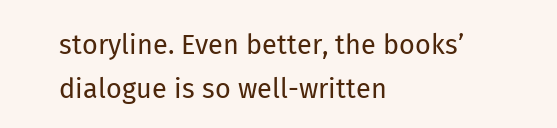storyline. Even better, the books’ dialogue is so well-written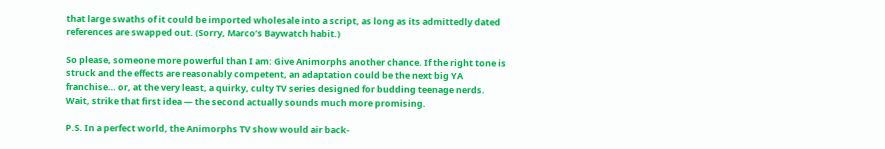that large swaths of it could be imported wholesale into a script, as long as its admittedly dated references are swapped out. (Sorry, Marco’s Baywatch habit.)

So please, someone more powerful than I am: Give Animorphs another chance. If the right tone is struck and the effects are reasonably competent, an adaptation could be the next big YA franchise… or, at the very least, a quirky, culty TV series designed for budding teenage nerds. Wait, strike that first idea — the second actually sounds much more promising.

P.S. In a perfect world, the Animorphs TV show would air back-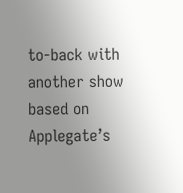to-back with another show based on Applegate’s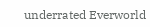underrated Everworld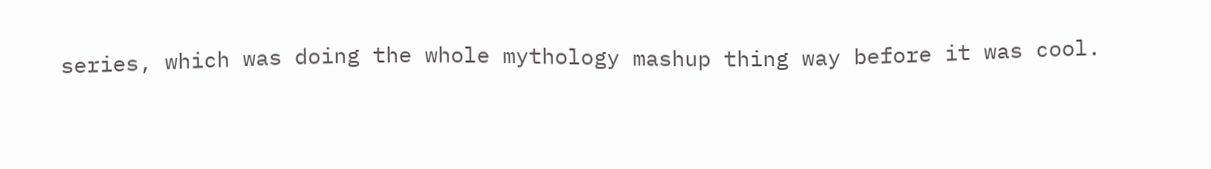series, which was doing the whole mythology mashup thing way before it was cool.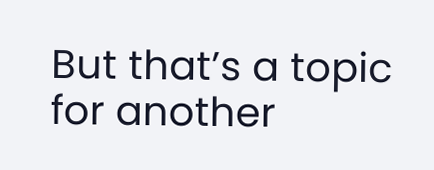But that’s a topic for another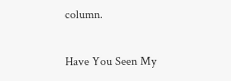column.

Have You Seen My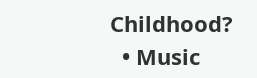Childhood?
  • Music